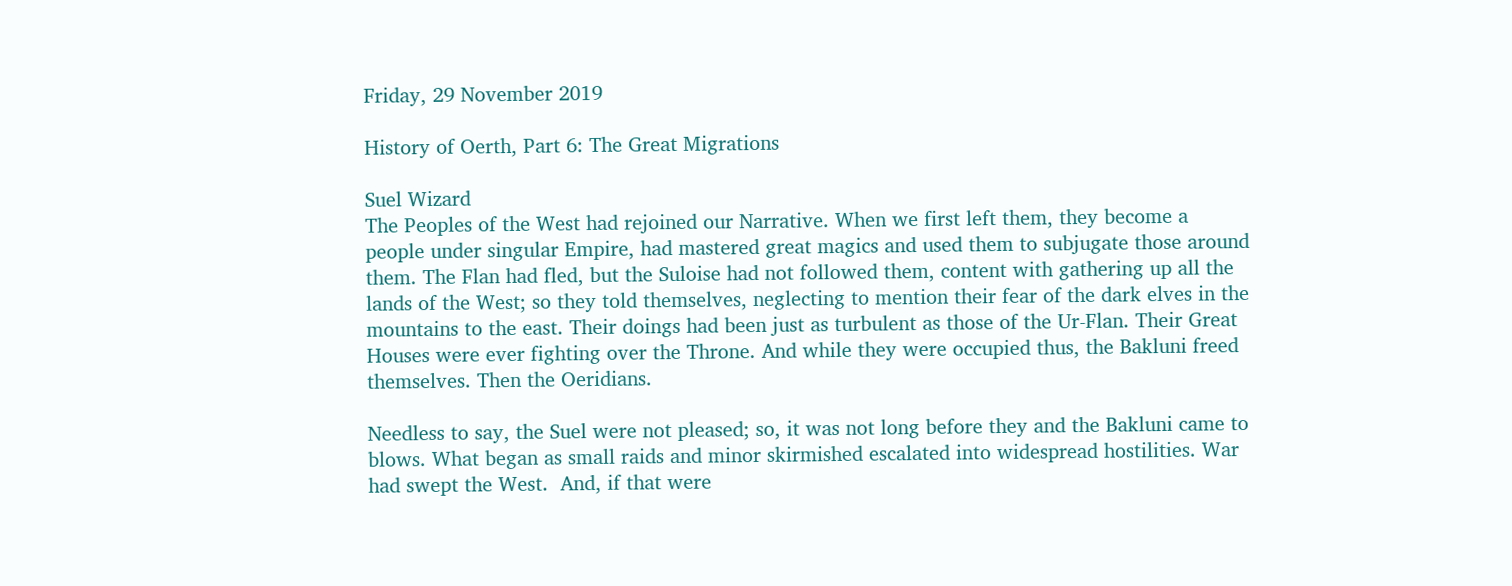Friday, 29 November 2019

History of Oerth, Part 6: The Great Migrations

Suel Wizard
The Peoples of the West had rejoined our Narrative. When we first left them, they become a people under singular Empire, had mastered great magics and used them to subjugate those around them. The Flan had fled, but the Suloise had not followed them, content with gathering up all the lands of the West; so they told themselves, neglecting to mention their fear of the dark elves in the mountains to the east. Their doings had been just as turbulent as those of the Ur-Flan. Their Great Houses were ever fighting over the Throne. And while they were occupied thus, the Bakluni freed themselves. Then the Oeridians.

Needless to say, the Suel were not pleased; so, it was not long before they and the Bakluni came to blows. What began as small raids and minor skirmished escalated into widespread hostilities. War had swept the West.  And, if that were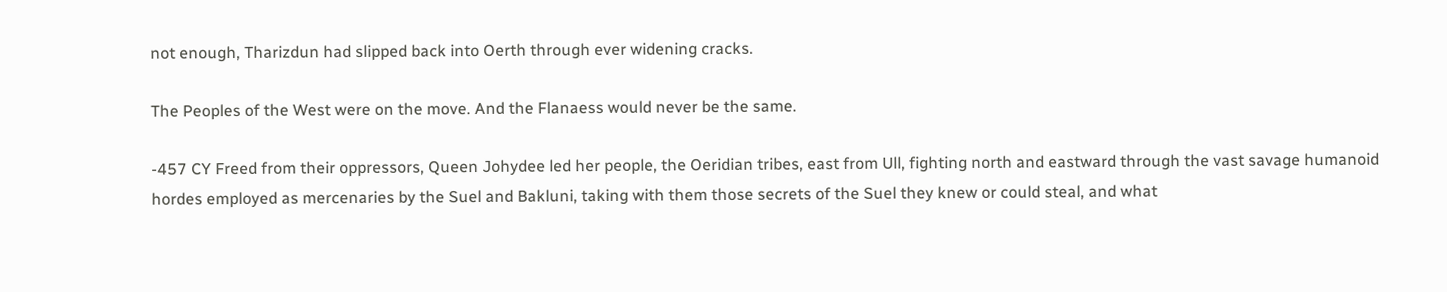not enough, Tharizdun had slipped back into Oerth through ever widening cracks.

The Peoples of the West were on the move. And the Flanaess would never be the same.

-457 CY Freed from their oppressors, Queen Johydee led her people, the Oeridian tribes, east from Ull, fighting north and eastward through the vast savage humanoid hordes employed as mercenaries by the Suel and Bakluni, taking with them those secrets of the Suel they knew or could steal, and what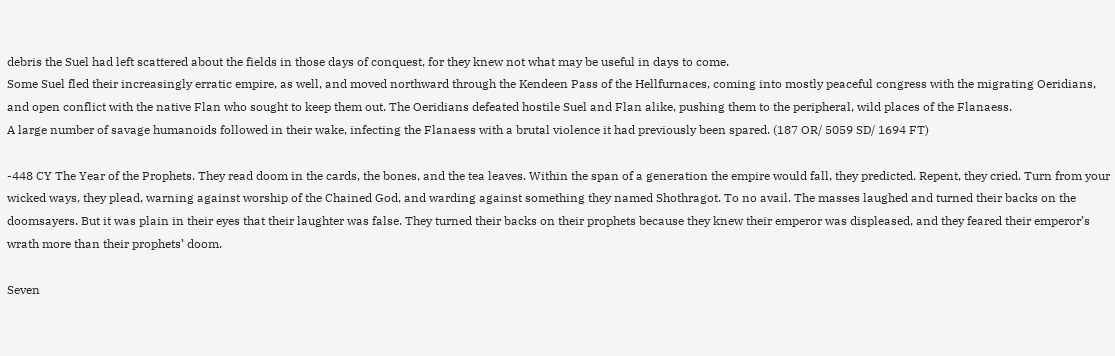debris the Suel had left scattered about the fields in those days of conquest, for they knew not what may be useful in days to come.
Some Suel fled their increasingly erratic empire, as well, and moved northward through the Kendeen Pass of the Hellfurnaces, coming into mostly peaceful congress with the migrating Oeridians, and open conflict with the native Flan who sought to keep them out. The Oeridians defeated hostile Suel and Flan alike, pushing them to the peripheral, wild places of the Flanaess.
A large number of savage humanoids followed in their wake, infecting the Flanaess with a brutal violence it had previously been spared. (187 OR/ 5059 SD/ 1694 FT)

-448 CY The Year of the Prophets. They read doom in the cards, the bones, and the tea leaves. Within the span of a generation the empire would fall, they predicted. Repent, they cried. Turn from your wicked ways, they plead, warning against worship of the Chained God, and warding against something they named Shothragot. To no avail. The masses laughed and turned their backs on the doomsayers. But it was plain in their eyes that their laughter was false. They turned their backs on their prophets because they knew their emperor was displeased, and they feared their emperor’s wrath more than their prophets’ doom.

Seven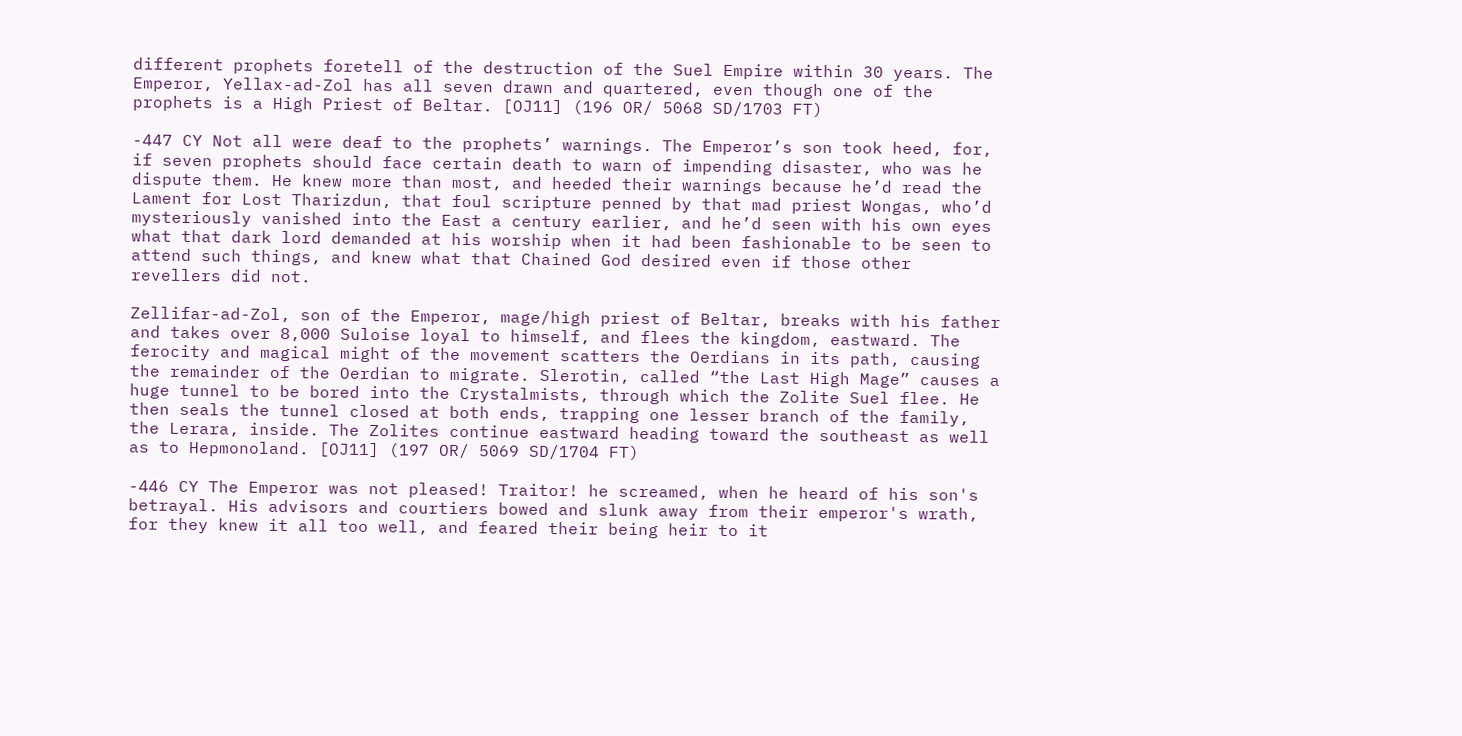different prophets foretell of the destruction of the Suel Empire within 30 years. The Emperor, Yellax-ad-Zol has all seven drawn and quartered, even though one of the prophets is a High Priest of Beltar. [OJ11] (196 OR/ 5068 SD/1703 FT)

-447 CY Not all were deaf to the prophets’ warnings. The Emperor’s son took heed, for, if seven prophets should face certain death to warn of impending disaster, who was he dispute them. He knew more than most, and heeded their warnings because he’d read the Lament for Lost Tharizdun, that foul scripture penned by that mad priest Wongas, who’d mysteriously vanished into the East a century earlier, and he’d seen with his own eyes what that dark lord demanded at his worship when it had been fashionable to be seen to attend such things, and knew what that Chained God desired even if those other revellers did not.

Zellifar-ad-Zol, son of the Emperor, mage/high priest of Beltar, breaks with his father and takes over 8,000 Suloise loyal to himself, and flees the kingdom, eastward. The ferocity and magical might of the movement scatters the Oerdians in its path, causing the remainder of the Oerdian to migrate. Slerotin, called “the Last High Mage” causes a huge tunnel to be bored into the Crystalmists, through which the Zolite Suel flee. He then seals the tunnel closed at both ends, trapping one lesser branch of the family, the Lerara, inside. The Zolites continue eastward heading toward the southeast as well as to Hepmonoland. [OJ11] (197 OR/ 5069 SD/1704 FT)

-446 CY The Emperor was not pleased! Traitor! he screamed, when he heard of his son's betrayal. His advisors and courtiers bowed and slunk away from their emperor's wrath, for they knew it all too well, and feared their being heir to it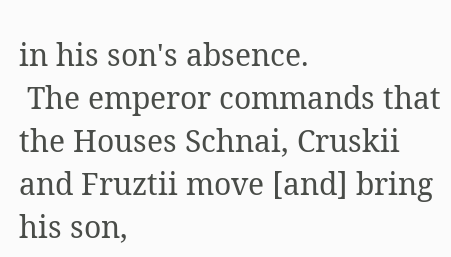in his son's absence.
 The emperor commands that the Houses Schnai, Cruskii and Fruztii move [and] bring his son,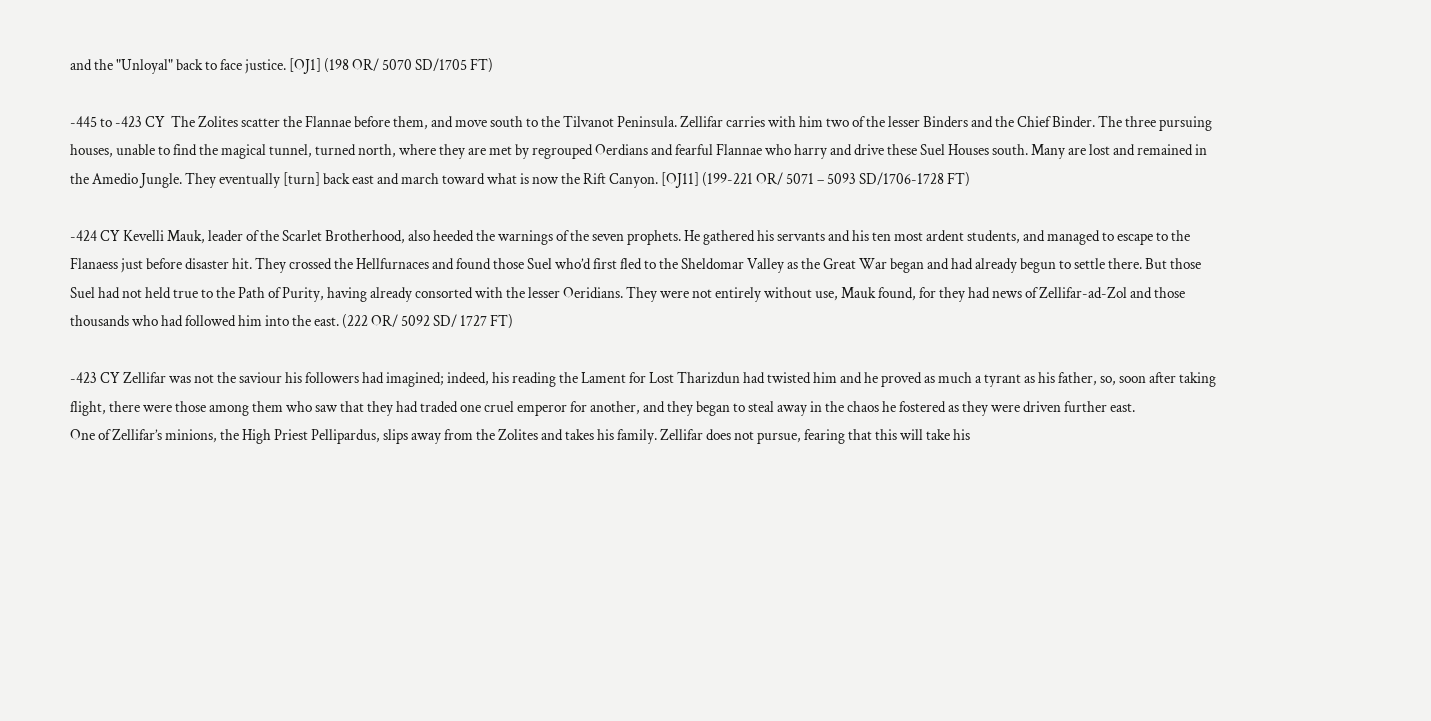and the "Unloyal" back to face justice. [OJ1] (198 OR/ 5070 SD/1705 FT)

-445 to -423 CY  The Zolites scatter the Flannae before them, and move south to the Tilvanot Peninsula. Zellifar carries with him two of the lesser Binders and the Chief Binder. The three pursuing houses, unable to find the magical tunnel, turned north, where they are met by regrouped Oerdians and fearful Flannae who harry and drive these Suel Houses south. Many are lost and remained in the Amedio Jungle. They eventually [turn] back east and march toward what is now the Rift Canyon. [OJ11] (199-221 OR/ 5071 – 5093 SD/1706-1728 FT)

-424 CY Kevelli Mauk, leader of the Scarlet Brotherhood, also heeded the warnings of the seven prophets. He gathered his servants and his ten most ardent students, and managed to escape to the Flanaess just before disaster hit. They crossed the Hellfurnaces and found those Suel who’d first fled to the Sheldomar Valley as the Great War began and had already begun to settle there. But those Suel had not held true to the Path of Purity, having already consorted with the lesser Oeridians. They were not entirely without use, Mauk found, for they had news of Zellifar-ad-Zol and those thousands who had followed him into the east. (222 OR/ 5092 SD/ 1727 FT)

-423 CY Zellifar was not the saviour his followers had imagined; indeed, his reading the Lament for Lost Tharizdun had twisted him and he proved as much a tyrant as his father, so, soon after taking flight, there were those among them who saw that they had traded one cruel emperor for another, and they began to steal away in the chaos he fostered as they were driven further east.
One of Zellifar’s minions, the High Priest Pellipardus, slips away from the Zolites and takes his family. Zellifar does not pursue, fearing that this will take his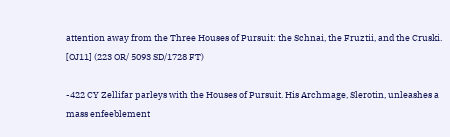attention away from the Three Houses of Pursuit: the Schnai, the Fruztii, and the Cruski. [OJ11] (223 OR/ 5093 SD/1728 FT)

-422 CY Zellifar parleys with the Houses of Pursuit. His Archmage, Slerotin, unleashes a mass enfeeblement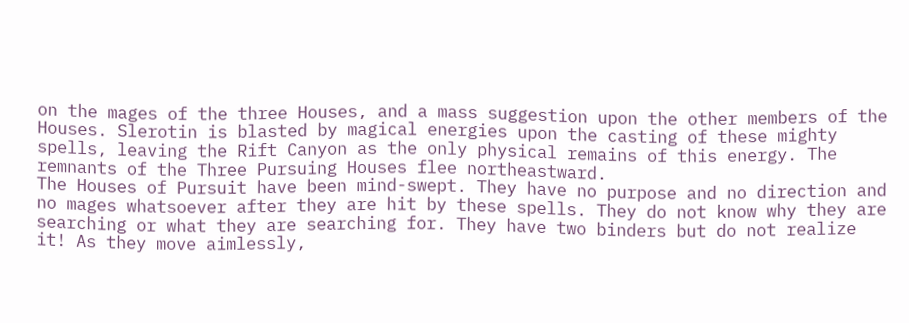on the mages of the three Houses, and a mass suggestion upon the other members of the Houses. Slerotin is blasted by magical energies upon the casting of these mighty spells, leaving the Rift Canyon as the only physical remains of this energy. The remnants of the Three Pursuing Houses flee northeastward.
The Houses of Pursuit have been mind-swept. They have no purpose and no direction and no mages whatsoever after they are hit by these spells. They do not know why they are searching or what they are searching for. They have two binders but do not realize it! As they move aimlessly,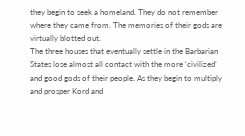they begin to seek a homeland. They do not remember where they came from. The memories of their gods are virtually blotted out.
The three houses that eventually settle in the Barbarian States lose almost all contact with the more ‘civilized’ and good gods of their people. As they begin to multiply and prosper Kord and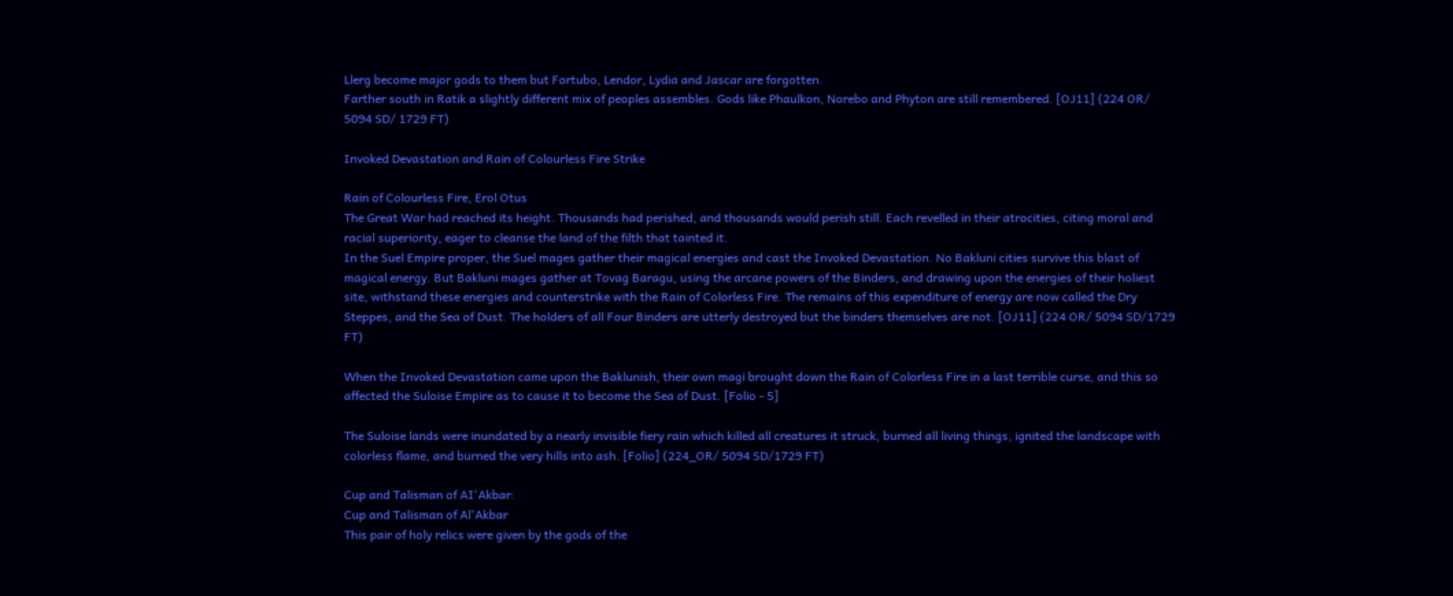Llerg become major gods to them but Fortubo, Lendor, Lydia and Jascar are forgotten.
Farther south in Ratik a slightly different mix of peoples assembles. Gods like Phaulkon, Norebo and Phyton are still remembered. [OJ11] (224 OR/ 5094 SD/ 1729 FT)

Invoked Devastation and Rain of Colourless Fire Strike

Rain of Colourless Fire, Erol Otus
The Great War had reached its height. Thousands had perished, and thousands would perish still. Each revelled in their atrocities, citing moral and racial superiority, eager to cleanse the land of the filth that tainted it.
In the Suel Empire proper, the Suel mages gather their magical energies and cast the Invoked Devastation. No Bakluni cities survive this blast of magical energy. But Bakluni mages gather at Tovag Baragu, using the arcane powers of the Binders, and drawing upon the energies of their holiest site, withstand these energies and counterstrike with the Rain of Colorless Fire. The remains of this expenditure of energy are now called the Dry Steppes, and the Sea of Dust. The holders of all Four Binders are utterly destroyed but the binders themselves are not. [OJ11] (224 OR/ 5094 SD/1729 FT)

When the Invoked Devastation came upon the Baklunish, their own magi brought down the Rain of Colorless Fire in a last terrible curse, and this so affected the Suloise Empire as to cause it to become the Sea of Dust. [Folio - 5]

The Suloise lands were inundated by a nearly invisible fiery rain which killed all creatures it struck, burned all living things, ignited the landscape with colorless flame, and burned the very hills into ash. [Folio] (224_OR/ 5094 SD/1729 FT)

Cup and Talisman of AI'Akbar:
Cup and Talisman of Al'Akbar
This pair of holy relics were given by the gods of the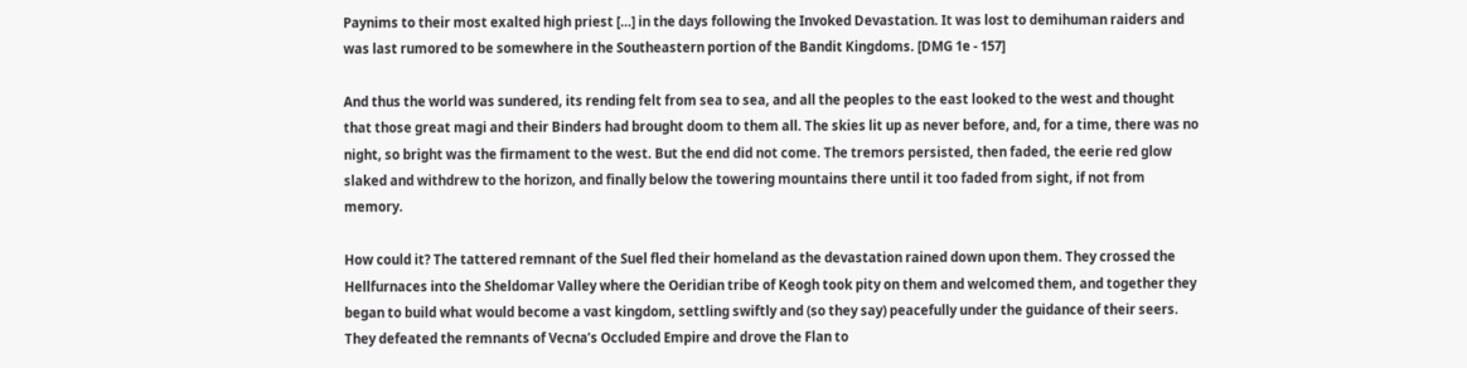Paynims to their most exalted high priest […] in the days following the Invoked Devastation. It was lost to demihuman raiders and was last rumored to be somewhere in the Southeastern portion of the Bandit Kingdoms. [DMG 1e - 157]

And thus the world was sundered, its rending felt from sea to sea, and all the peoples to the east looked to the west and thought that those great magi and their Binders had brought doom to them all. The skies lit up as never before, and, for a time, there was no night, so bright was the firmament to the west. But the end did not come. The tremors persisted, then faded, the eerie red glow slaked and withdrew to the horizon, and finally below the towering mountains there until it too faded from sight, if not from memory.

How could it? The tattered remnant of the Suel fled their homeland as the devastation rained down upon them. They crossed the Hellfurnaces into the Sheldomar Valley where the Oeridian tribe of Keogh took pity on them and welcomed them, and together they began to build what would become a vast kingdom, settling swiftly and (so they say) peacefully under the guidance of their seers. They defeated the remnants of Vecna’s Occluded Empire and drove the Flan to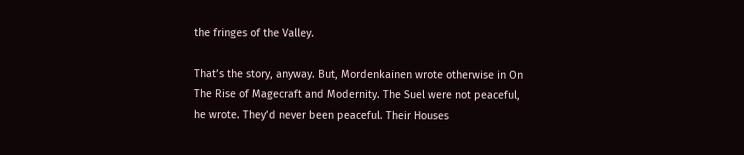the fringes of the Valley.

That’s the story, anyway. But, Mordenkainen wrote otherwise in On The Rise of Magecraft and Modernity. The Suel were not peaceful, he wrote. They’d never been peaceful. Their Houses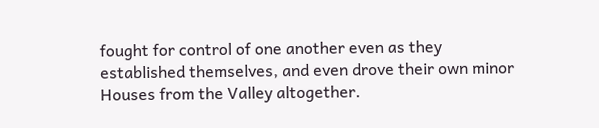fought for control of one another even as they established themselves, and even drove their own minor Houses from the Valley altogether.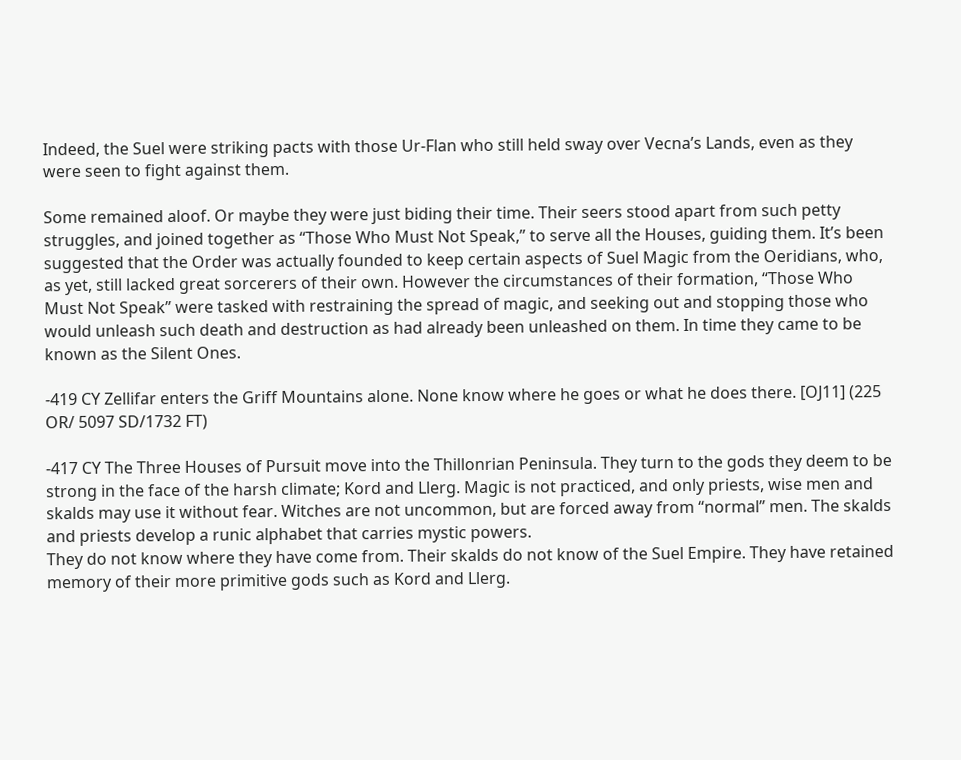Indeed, the Suel were striking pacts with those Ur-Flan who still held sway over Vecna’s Lands, even as they were seen to fight against them.

Some remained aloof. Or maybe they were just biding their time. Their seers stood apart from such petty struggles, and joined together as “Those Who Must Not Speak,” to serve all the Houses, guiding them. It’s been suggested that the Order was actually founded to keep certain aspects of Suel Magic from the Oeridians, who, as yet, still lacked great sorcerers of their own. However the circumstances of their formation, “Those Who Must Not Speak” were tasked with restraining the spread of magic, and seeking out and stopping those who would unleash such death and destruction as had already been unleashed on them. In time they came to be known as the Silent Ones.

-419 CY Zellifar enters the Griff Mountains alone. None know where he goes or what he does there. [OJ11] (225 OR/ 5097 SD/1732 FT)

-417 CY The Three Houses of Pursuit move into the Thillonrian Peninsula. They turn to the gods they deem to be strong in the face of the harsh climate; Kord and Llerg. Magic is not practiced, and only priests, wise men and skalds may use it without fear. Witches are not uncommon, but are forced away from “normal” men. The skalds and priests develop a runic alphabet that carries mystic powers.
They do not know where they have come from. Their skalds do not know of the Suel Empire. They have retained memory of their more primitive gods such as Kord and Llerg.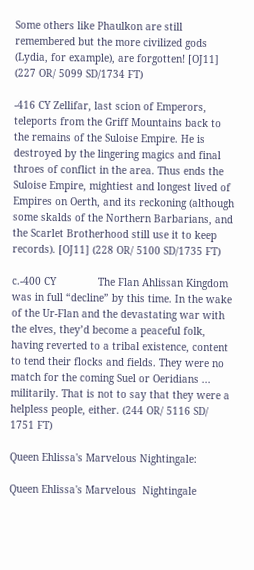Some others like Phaulkon are still remembered but the more civilized gods (Lydia, for example), are forgotten! [OJ11] (227 OR/ 5099 SD/1734 FT)

-416 CY Zellifar, last scion of Emperors, teleports from the Griff Mountains back to the remains of the Suloise Empire. He is destroyed by the lingering magics and final throes of conflict in the area. Thus ends the Suloise Empire, mightiest and longest lived of Empires on Oerth, and its reckoning (although some skalds of the Northern Barbarians, and the Scarlet Brotherhood still use it to keep records). [OJ11] (228 OR/ 5100 SD/1735 FT)

c.-400 CY              The Flan Ahlissan Kingdom was in full “decline” by this time. In the wake of the Ur-Flan and the devastating war with the elves, they’d become a peaceful folk, having reverted to a tribal existence, content to tend their flocks and fields. They were no match for the coming Suel or Oeridians ... militarily. That is not to say that they were a helpless people, either. (244 OR/ 5116 SD/ 1751 FT)

Queen Ehlissa's Marvelous Nightingale:

Queen Ehlissa's Marvelous  Nightingale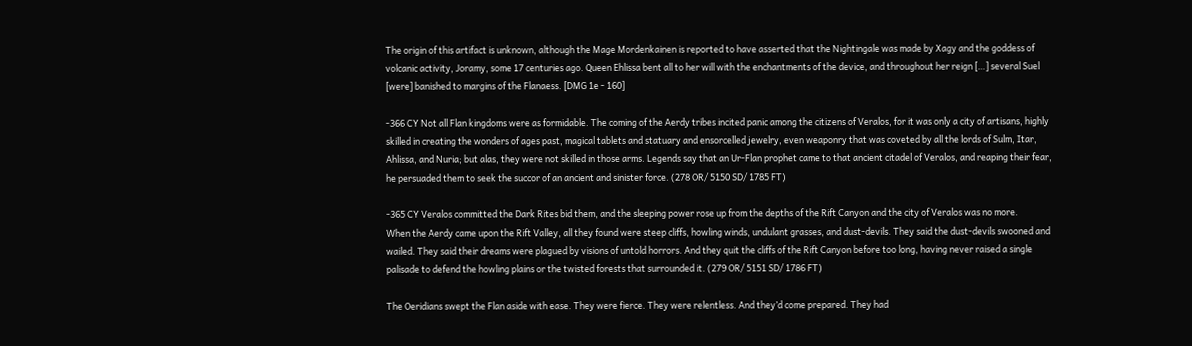The origin of this artifact is unknown, although the Mage Mordenkainen is reported to have asserted that the Nightingale was made by Xagy and the goddess of volcanic activity, Joramy, some 17 centuries ago. Queen Ehlissa bent all to her will with the enchantments of the device, and throughout her reign […] several Suel [were] banished to margins of the Flanaess. [DMG 1e - 160]

-366 CY Not all Flan kingdoms were as formidable. The coming of the Aerdy tribes incited panic among the citizens of Veralos, for it was only a city of artisans, highly skilled in creating the wonders of ages past, magical tablets and statuary and ensorcelled jewelry, even weaponry that was coveted by all the lords of Sulm, Itar, Ahlissa, and Nuria; but alas, they were not skilled in those arms. Legends say that an Ur-Flan prophet came to that ancient citadel of Veralos, and reaping their fear, he persuaded them to seek the succor of an ancient and sinister force. (278 OR/ 5150 SD/ 1785 FT)

-365 CY Veralos committed the Dark Rites bid them, and the sleeping power rose up from the depths of the Rift Canyon and the city of Veralos was no more.
When the Aerdy came upon the Rift Valley, all they found were steep cliffs, howling winds, undulant grasses, and dust-devils. They said the dust-devils swooned and wailed. They said their dreams were plagued by visions of untold horrors. And they quit the cliffs of the Rift Canyon before too long, having never raised a single palisade to defend the howling plains or the twisted forests that surrounded it. (279 OR/ 5151 SD/ 1786 FT)

The Oeridians swept the Flan aside with ease. They were fierce. They were relentless. And they’d come prepared. They had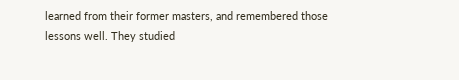learned from their former masters, and remembered those lessons well. They studied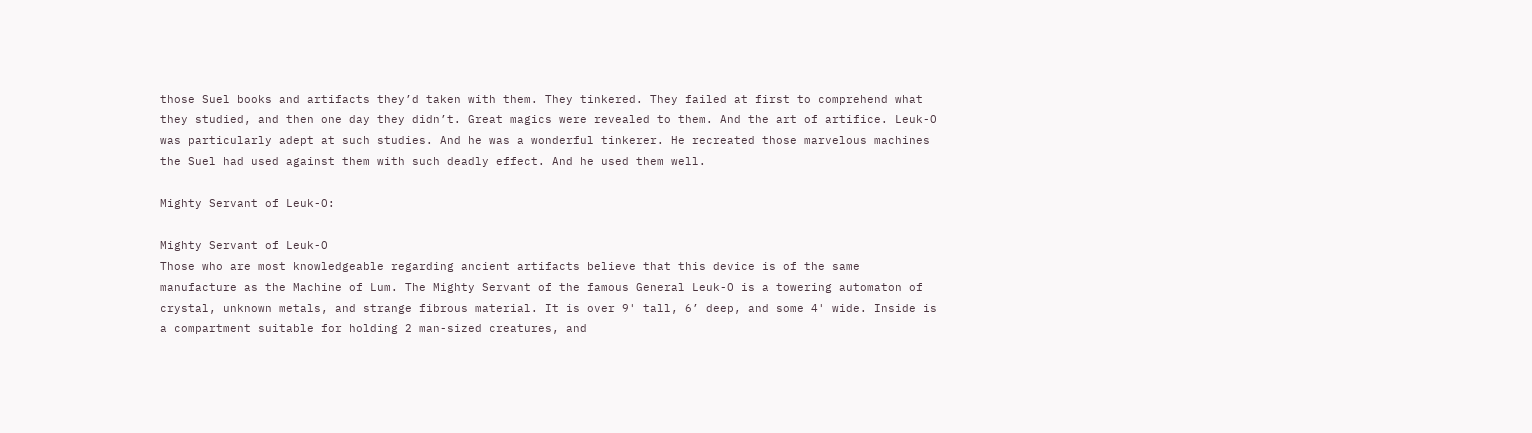those Suel books and artifacts they’d taken with them. They tinkered. They failed at first to comprehend what they studied, and then one day they didn’t. Great magics were revealed to them. And the art of artifice. Leuk-O was particularly adept at such studies. And he was a wonderful tinkerer. He recreated those marvelous machines the Suel had used against them with such deadly effect. And he used them well.

Mighty Servant of Leuk-O:

Mighty Servant of Leuk-O
Those who are most knowledgeable regarding ancient artifacts believe that this device is of the same manufacture as the Machine of Lum. The Mighty Servant of the famous General Leuk-O is a towering automaton of crystal, unknown metals, and strange fibrous material. It is over 9' tall, 6’ deep, and some 4' wide. Inside is a compartment suitable for holding 2 man-sized creatures, and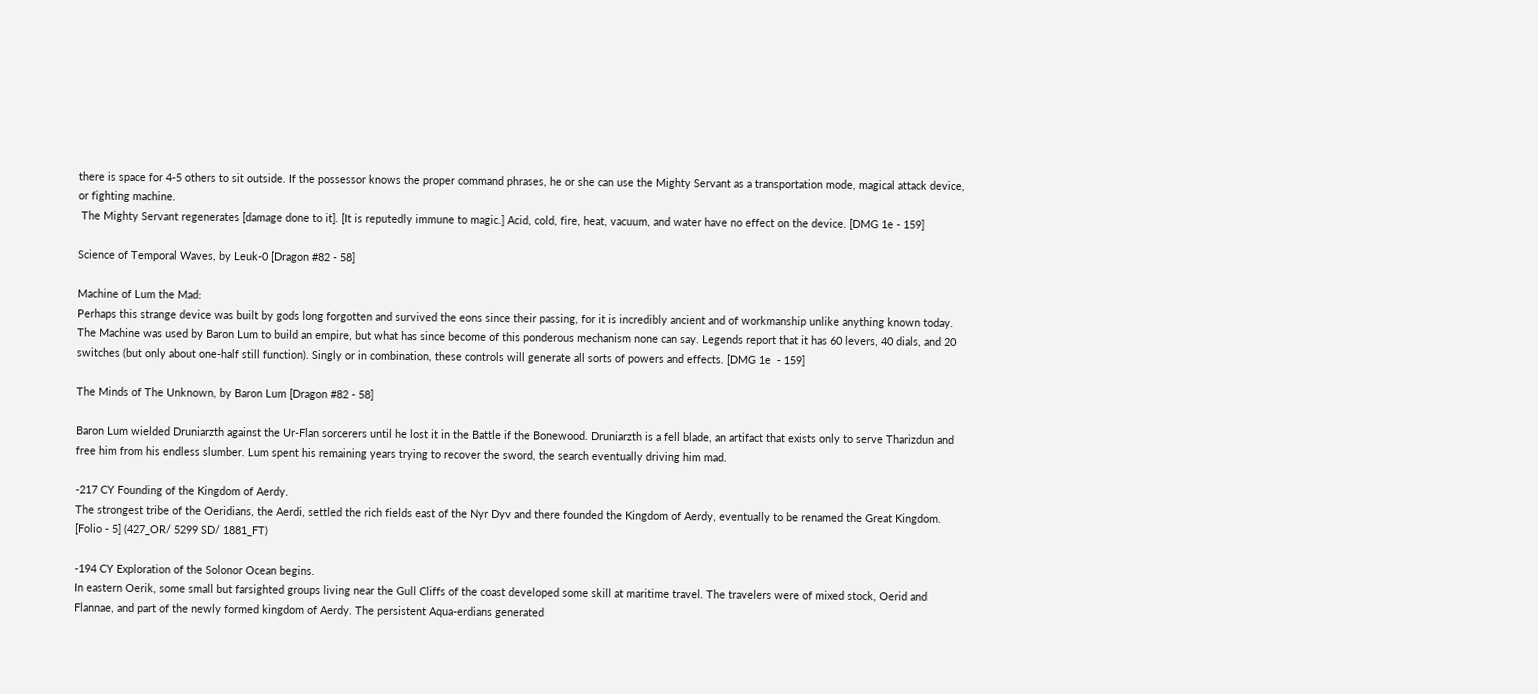there is space for 4-5 others to sit outside. If the possessor knows the proper command phrases, he or she can use the Mighty Servant as a transportation mode, magical attack device, or fighting machine.
 The Mighty Servant regenerates [damage done to it]. [It is reputedly immune to magic.] Acid, cold, fire, heat, vacuum, and water have no effect on the device. [DMG 1e - 159]

Science of Temporal Waves, by Leuk-0 [Dragon #82 - 58]

Machine of Lum the Mad:
Perhaps this strange device was built by gods long forgotten and survived the eons since their passing, for it is incredibly ancient and of workmanship unlike anything known today. The Machine was used by Baron Lum to build an empire, but what has since become of this ponderous mechanism none can say. Legends report that it has 60 levers, 40 dials, and 20 switches (but only about one-half still function). Singly or in combination, these controls will generate all sorts of powers and effects. [DMG 1e  - 159]

The Minds of The Unknown, by Baron Lum [Dragon #82 - 58]

Baron Lum wielded Druniarzth against the Ur-Flan sorcerers until he lost it in the Battle if the Bonewood. Druniarzth is a fell blade, an artifact that exists only to serve Tharizdun and free him from his endless slumber. Lum spent his remaining years trying to recover the sword, the search eventually driving him mad.

-217 CY Founding of the Kingdom of Aerdy.
The strongest tribe of the Oeridians, the Aerdi, settled the rich fields east of the Nyr Dyv and there founded the Kingdom of Aerdy, eventually to be renamed the Great Kingdom. [Folio - 5] (427_OR/ 5299 SD/ 1881_FT)

-194 CY Exploration of the Solonor Ocean begins.
In eastern Oerik, some small but farsighted groups living near the Gull Cliffs of the coast developed some skill at maritime travel. The travelers were of mixed stock, Oerid and Flannae, and part of the newly formed kingdom of Aerdy. The persistent Aqua-erdians generated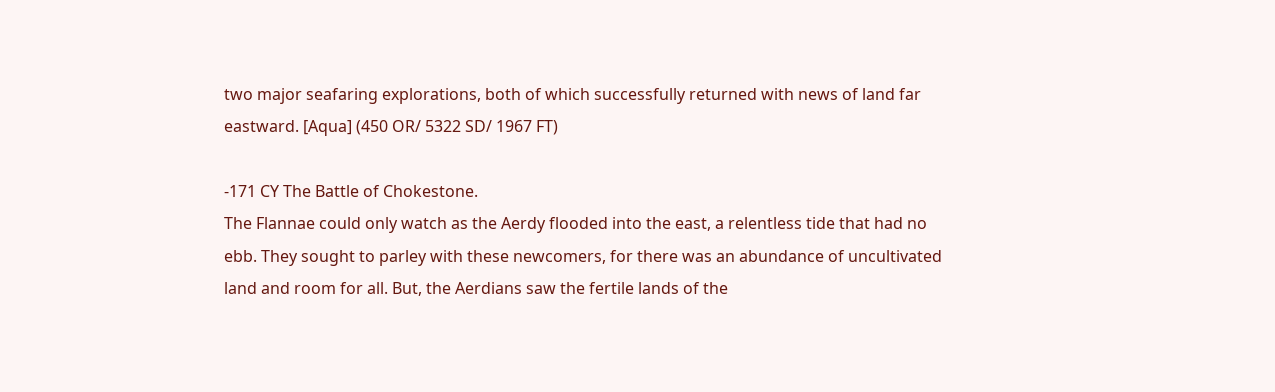two major seafaring explorations, both of which successfully returned with news of land far eastward. [Aqua] (450 OR/ 5322 SD/ 1967 FT)

-171 CY The Battle of Chokestone.
The Flannae could only watch as the Aerdy flooded into the east, a relentless tide that had no ebb. They sought to parley with these newcomers, for there was an abundance of uncultivated land and room for all. But, the Aerdians saw the fertile lands of the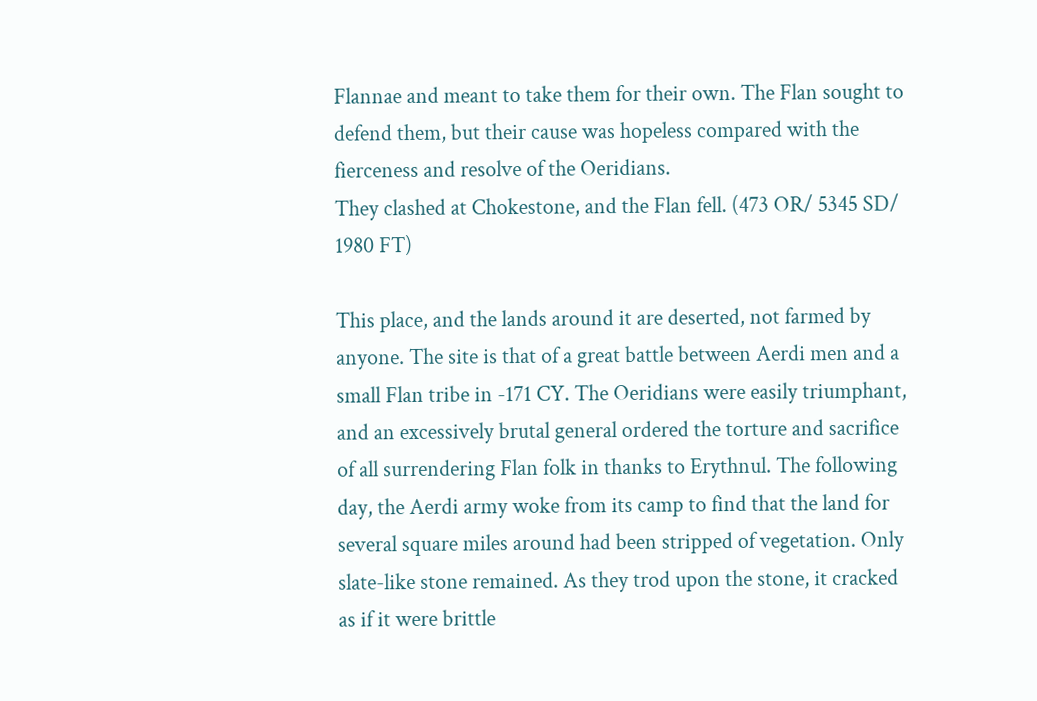Flannae and meant to take them for their own. The Flan sought to defend them, but their cause was hopeless compared with the fierceness and resolve of the Oeridians.
They clashed at Chokestone, and the Flan fell. (473 OR/ 5345 SD/ 1980 FT)

This place, and the lands around it are deserted, not farmed by anyone. The site is that of a great battle between Aerdi men and a small Flan tribe in -171 CY. The Oeridians were easily triumphant, and an excessively brutal general ordered the torture and sacrifice of all surrendering Flan folk in thanks to Erythnul. The following day, the Aerdi army woke from its camp to find that the land for several square miles around had been stripped of vegetation. Only slate-like stone remained. As they trod upon the stone, it cracked as if it were brittle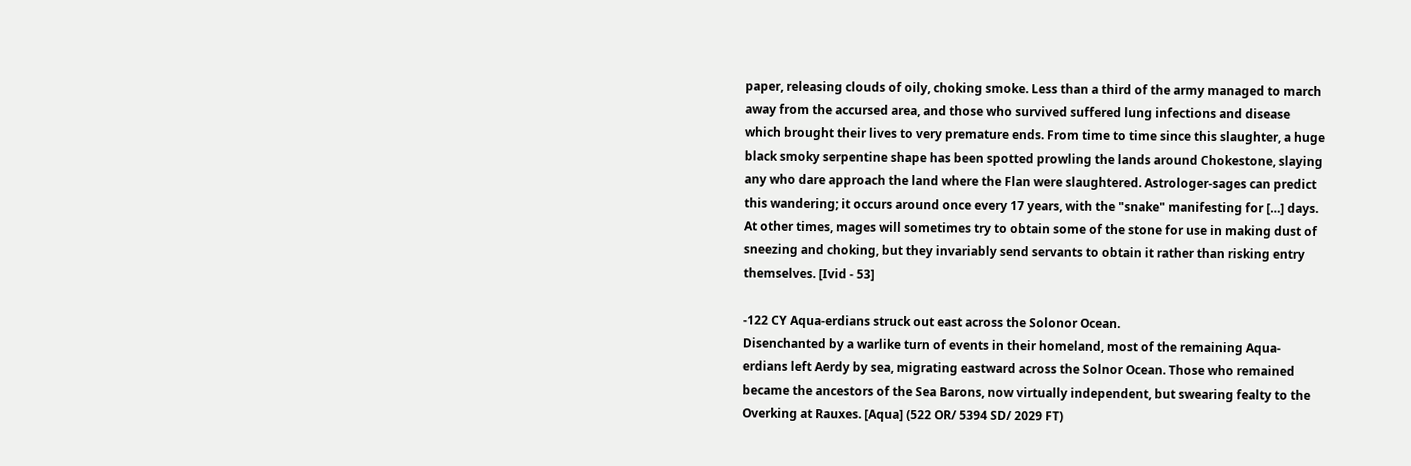paper, releasing clouds of oily, choking smoke. Less than a third of the army managed to march away from the accursed area, and those who survived suffered lung infections and disease which brought their lives to very premature ends. From time to time since this slaughter, a huge black smoky serpentine shape has been spotted prowling the lands around Chokestone, slaying any who dare approach the land where the Flan were slaughtered. Astrologer-sages can predict this wandering; it occurs around once every 17 years, with the "snake" manifesting for […] days. At other times, mages will sometimes try to obtain some of the stone for use in making dust of sneezing and choking, but they invariably send servants to obtain it rather than risking entry themselves. [Ivid - 53]

-122 CY Aqua-erdians struck out east across the Solonor Ocean.
Disenchanted by a warlike turn of events in their homeland, most of the remaining Aqua-erdians left Aerdy by sea, migrating eastward across the Solnor Ocean. Those who remained became the ancestors of the Sea Barons, now virtually independent, but swearing fealty to the Overking at Rauxes. [Aqua] (522 OR/ 5394 SD/ 2029 FT)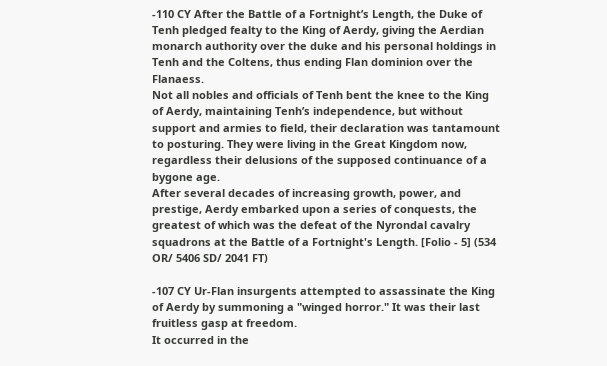-110 CY After the Battle of a Fortnight’s Length, the Duke of Tenh pledged fealty to the King of Aerdy, giving the Aerdian monarch authority over the duke and his personal holdings in Tenh and the Coltens, thus ending Flan dominion over the Flanaess.
Not all nobles and officials of Tenh bent the knee to the King of Aerdy, maintaining Tenh’s independence, but without support and armies to field, their declaration was tantamount to posturing. They were living in the Great Kingdom now, regardless their delusions of the supposed continuance of a bygone age.
After several decades of increasing growth, power, and prestige, Aerdy embarked upon a series of conquests, the greatest of which was the defeat of the Nyrondal cavalry squadrons at the Battle of a Fortnight's Length. [Folio - 5] (534 OR/ 5406 SD/ 2041 FT)

-107 CY Ur-Flan insurgents attempted to assassinate the King of Aerdy by summoning a "winged horror." It was their last fruitless gasp at freedom.
It occurred in the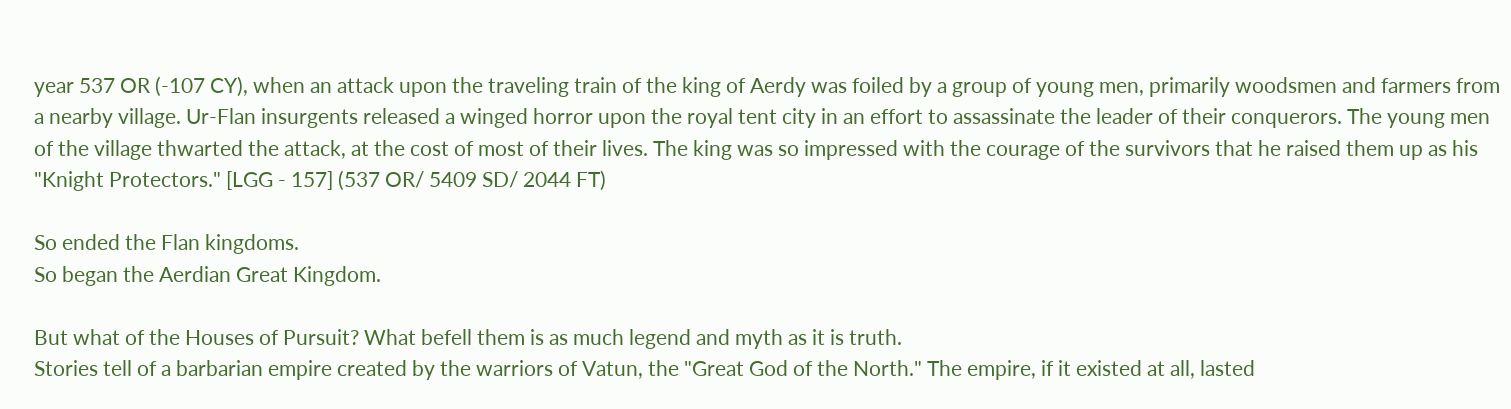year 537 OR (-107 CY), when an attack upon the traveling train of the king of Aerdy was foiled by a group of young men, primarily woodsmen and farmers from a nearby village. Ur-Flan insurgents released a winged horror upon the royal tent city in an effort to assassinate the leader of their conquerors. The young men of the village thwarted the attack, at the cost of most of their lives. The king was so impressed with the courage of the survivors that he raised them up as his "Knight Protectors." [LGG - 157] (537 OR/ 5409 SD/ 2044 FT)

So ended the Flan kingdoms.
So began the Aerdian Great Kingdom.

But what of the Houses of Pursuit? What befell them is as much legend and myth as it is truth.
Stories tell of a barbarian empire created by the warriors of Vatun, the "Great God of the North." The empire, if it existed at all, lasted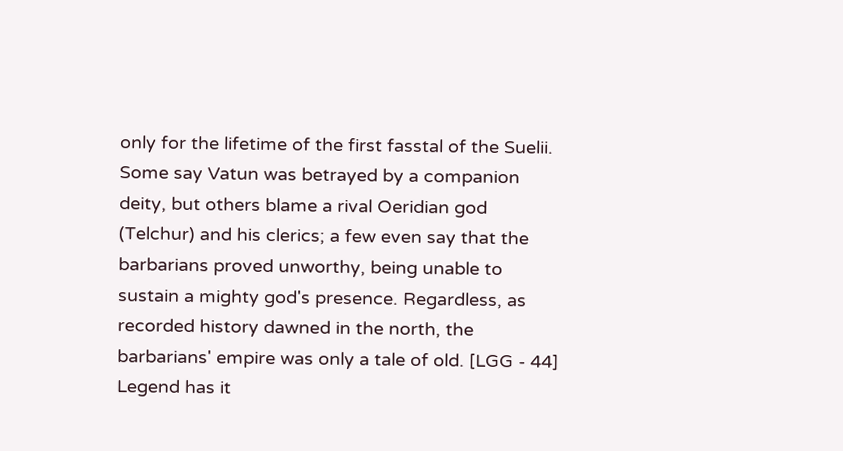only for the lifetime of the first fasstal of the Suelii. Some say Vatun was betrayed by a companion deity, but others blame a rival Oeridian god (Telchur) and his clerics; a few even say that the barbarians proved unworthy, being unable to sustain a mighty god's presence. Regardless, as recorded history dawned in the north, the barbarians' empire was only a tale of old. [LGG - 44]
Legend has it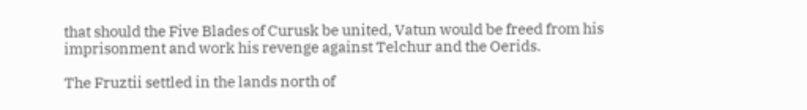that should the Five Blades of Curusk be united, Vatun would be freed from his imprisonment and work his revenge against Telchur and the Oerids.

The Fruztii settled in the lands north of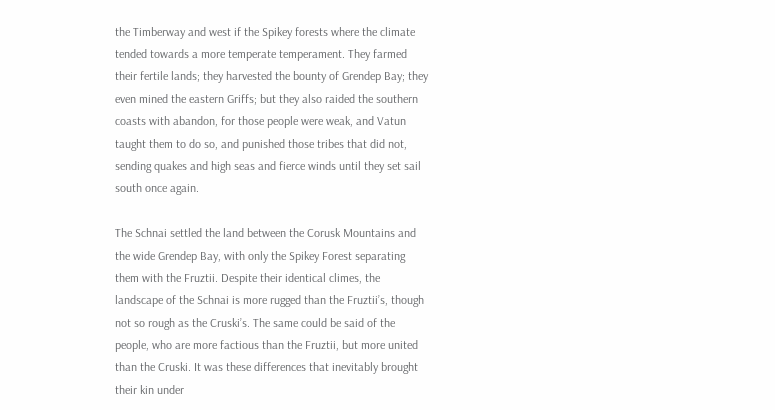the Timberway and west if the Spikey forests where the climate tended towards a more temperate temperament. They farmed their fertile lands; they harvested the bounty of Grendep Bay; they even mined the eastern Griffs; but they also raided the southern coasts with abandon, for those people were weak, and Vatun taught them to do so, and punished those tribes that did not, sending quakes and high seas and fierce winds until they set sail south once again.

The Schnai settled the land between the Corusk Mountains and the wide Grendep Bay, with only the Spikey Forest separating them with the Fruztii. Despite their identical climes, the landscape of the Schnai is more rugged than the Fruztii’s, though not so rough as the Cruski’s. The same could be said of the people, who are more factious than the Fruztii, but more united than the Cruski. It was these differences that inevitably brought their kin under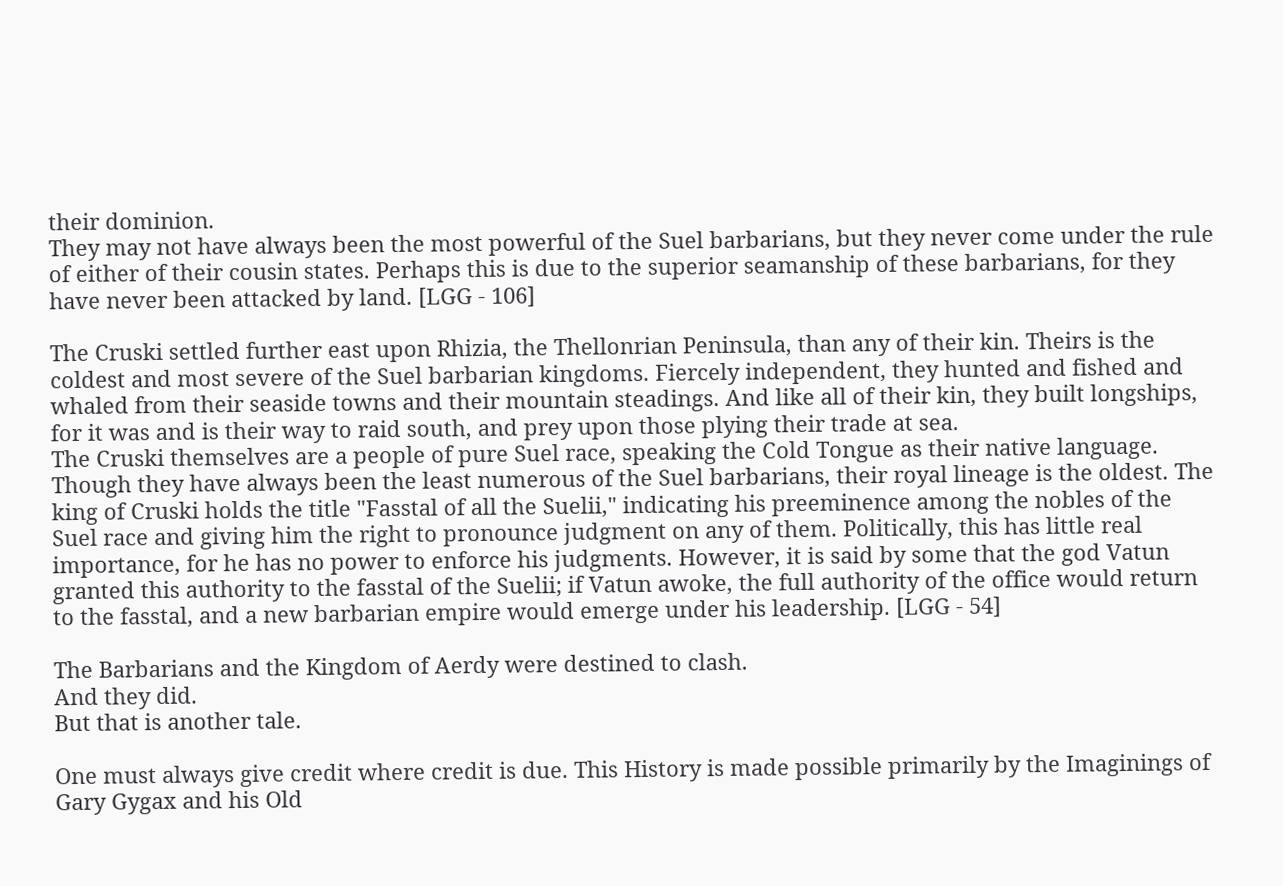their dominion.
They may not have always been the most powerful of the Suel barbarians, but they never come under the rule of either of their cousin states. Perhaps this is due to the superior seamanship of these barbarians, for they have never been attacked by land. [LGG - 106]

The Cruski settled further east upon Rhizia, the Thellonrian Peninsula, than any of their kin. Theirs is the coldest and most severe of the Suel barbarian kingdoms. Fiercely independent, they hunted and fished and whaled from their seaside towns and their mountain steadings. And like all of their kin, they built longships, for it was and is their way to raid south, and prey upon those plying their trade at sea.
The Cruski themselves are a people of pure Suel race, speaking the Cold Tongue as their native language. Though they have always been the least numerous of the Suel barbarians, their royal lineage is the oldest. The king of Cruski holds the title "Fasstal of all the Suelii," indicating his preeminence among the nobles of the Suel race and giving him the right to pronounce judgment on any of them. Politically, this has little real importance, for he has no power to enforce his judgments. However, it is said by some that the god Vatun granted this authority to the fasstal of the Suelii; if Vatun awoke, the full authority of the office would return to the fasstal, and a new barbarian empire would emerge under his leadership. [LGG - 54]

The Barbarians and the Kingdom of Aerdy were destined to clash.
And they did.
But that is another tale.

One must always give credit where credit is due. This History is made possible primarily by the Imaginings of Gary Gygax and his Old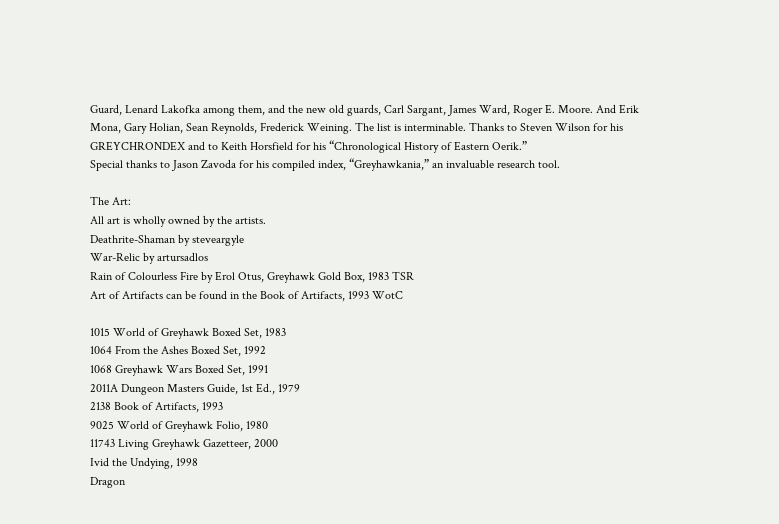Guard, Lenard Lakofka among them, and the new old guards, Carl Sargant, James Ward, Roger E. Moore. And Erik Mona, Gary Holian, Sean Reynolds, Frederick Weining. The list is interminable. Thanks to Steven Wilson for his GREYCHRONDEX and to Keith Horsfield for his “Chronological History of Eastern Oerik.”
Special thanks to Jason Zavoda for his compiled index, “Greyhawkania,” an invaluable research tool.

The Art:
All art is wholly owned by the artists.
Deathrite-Shaman by steveargyle
War-Relic by artursadlos
Rain of Colourless Fire by Erol Otus, Greyhawk Gold Box, 1983 TSR
Art of Artifacts can be found in the Book of Artifacts, 1993 WotC

1015 World of Greyhawk Boxed Set, 1983
1064 From the Ashes Boxed Set, 1992
1068 Greyhawk Wars Boxed Set, 1991
2011A Dungeon Masters Guide, 1st Ed., 1979
2138 Book of Artifacts, 1993
9025 World of Greyhawk Folio, 1980
11743 Living Greyhawk Gazetteer, 2000
Ivid the Undying, 1998
Dragon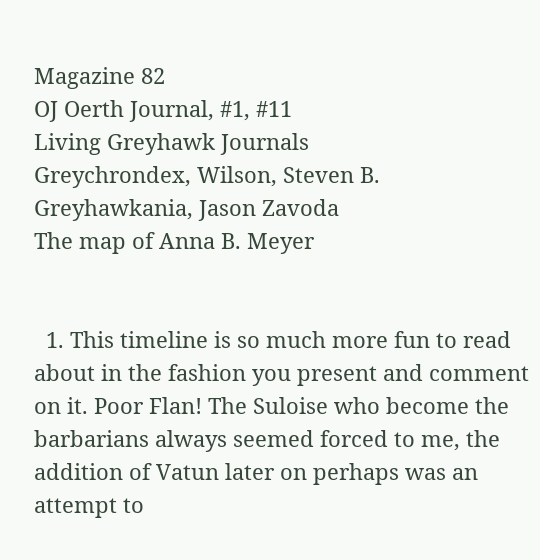Magazine 82
OJ Oerth Journal, #1, #11
Living Greyhawk Journals
Greychrondex, Wilson, Steven B.
Greyhawkania, Jason Zavoda
The map of Anna B. Meyer


  1. This timeline is so much more fun to read about in the fashion you present and comment on it. Poor Flan! The Suloise who become the barbarians always seemed forced to me, the addition of Vatun later on perhaps was an attempt to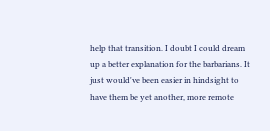help that transition. I doubt I could dream up a better explanation for the barbarians. It just would've been easier in hindsight to have them be yet another, more remote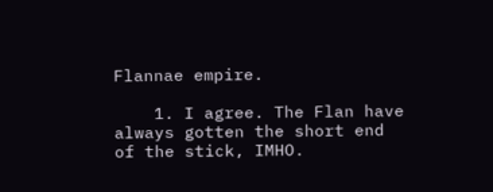Flannae empire.

    1. I agree. The Flan have always gotten the short end of the stick, IMHO.